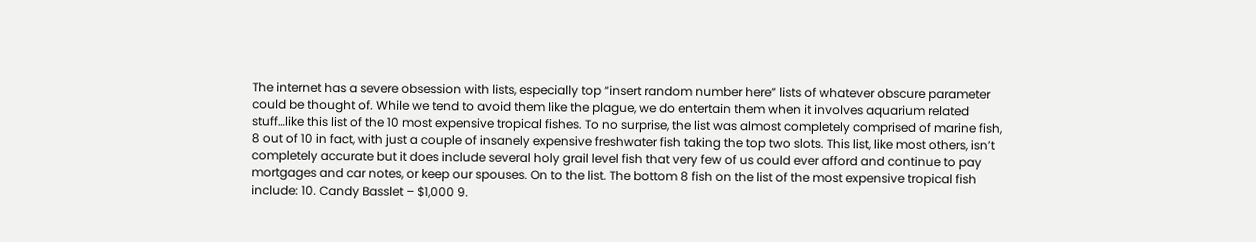The internet has a severe obsession with lists, especially top “insert random number here” lists of whatever obscure parameter could be thought of. While we tend to avoid them like the plague, we do entertain them when it involves aquarium related stuff…like this list of the 10 most expensive tropical fishes. To no surprise, the list was almost completely comprised of marine fish, 8 out of 10 in fact, with just a couple of insanely expensive freshwater fish taking the top two slots. This list, like most others, isn’t completely accurate but it does include several holy grail level fish that very few of us could ever afford and continue to pay mortgages and car notes, or keep our spouses. On to the list. The bottom 8 fish on the list of the most expensive tropical fish include: 10. Candy Basslet – $1,000 9.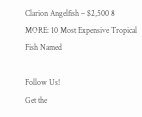Clarion Angelfish – $2,500 8 MORE: 10 Most Expensive Tropical Fish Named

Follow Us!
Get the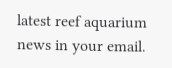latest reef aquarium news in your email.